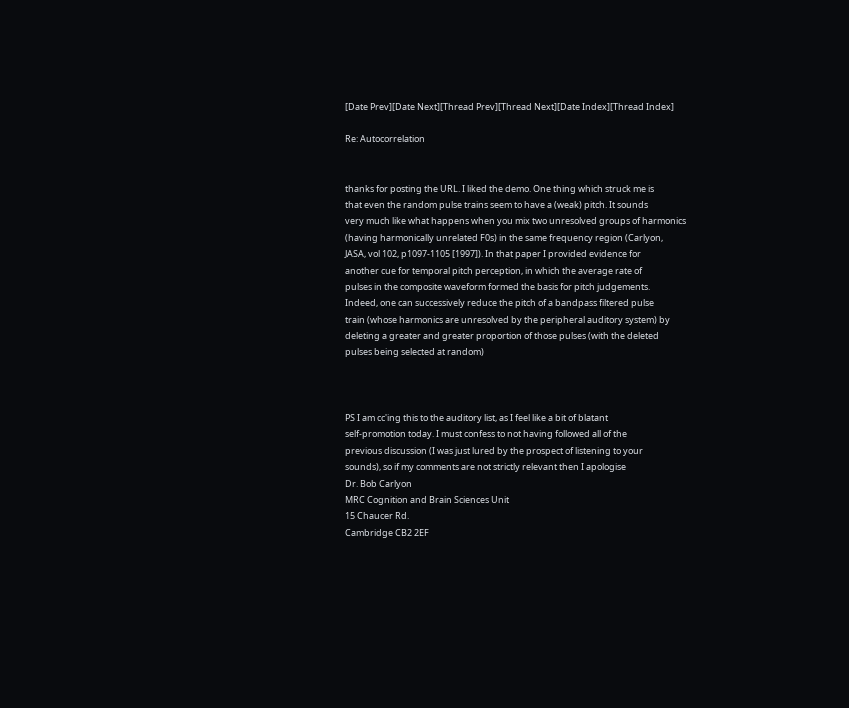[Date Prev][Date Next][Thread Prev][Thread Next][Date Index][Thread Index]

Re: Autocorrelation


thanks for posting the URL. I liked the demo. One thing which struck me is
that even the random pulse trains seem to have a (weak) pitch. It sounds
very much like what happens when you mix two unresolved groups of harmonics
(having harmonically unrelated F0s) in the same frequency region (Carlyon,
JASA, vol 102, p1097-1105 [1997]). In that paper I provided evidence for
another cue for temporal pitch perception, in which the average rate of
pulses in the composite waveform formed the basis for pitch judgements.
Indeed, one can successively reduce the pitch of a bandpass filtered pulse
train (whose harmonics are unresolved by the peripheral auditory system) by
deleting a greater and greater proportion of those pulses (with the deleted
pulses being selected at random)



PS I am cc'ing this to the auditory list, as I feel like a bit of blatant
self-promotion today. I must confess to not having followed all of the
previous discussion (I was just lured by the prospect of listening to your
sounds), so if my comments are not strictly relevant then I apologise
Dr. Bob Carlyon
MRC Cognition and Brain Sciences Unit
15 Chaucer Rd.
Cambridge CB2 2EF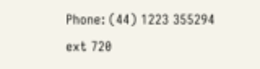Phone: (44) 1223 355294 ext 720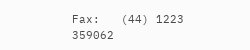Fax:   (44) 1223 359062